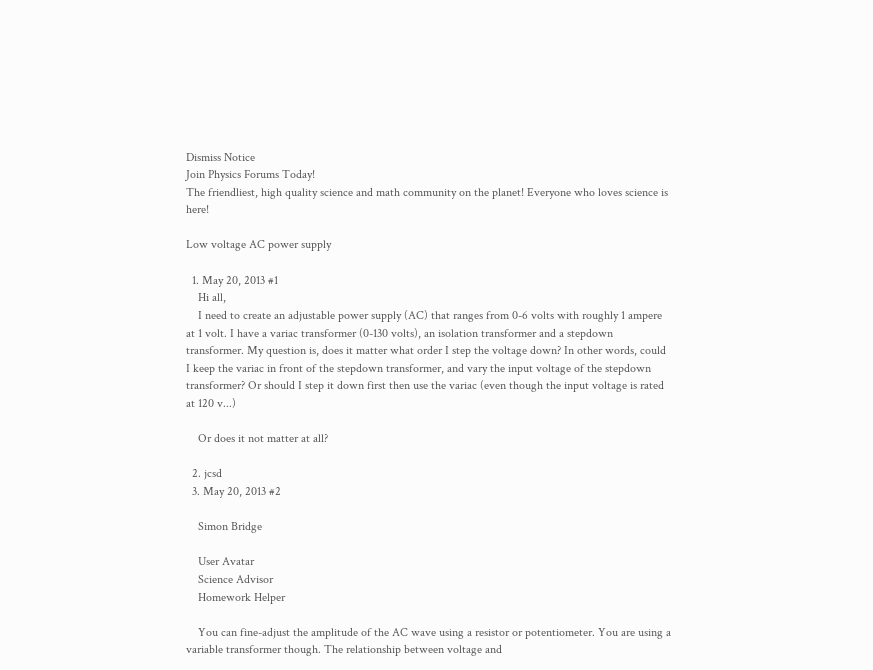Dismiss Notice
Join Physics Forums Today!
The friendliest, high quality science and math community on the planet! Everyone who loves science is here!

Low voltage AC power supply

  1. May 20, 2013 #1
    Hi all,
    I need to create an adjustable power supply (AC) that ranges from 0-6 volts with roughly 1 ampere at 1 volt. I have a variac transformer (0-130 volts), an isolation transformer and a stepdown transformer. My question is, does it matter what order I step the voltage down? In other words, could I keep the variac in front of the stepdown transformer, and vary the input voltage of the stepdown transformer? Or should I step it down first then use the variac (even though the input voltage is rated at 120 v...)

    Or does it not matter at all?

  2. jcsd
  3. May 20, 2013 #2

    Simon Bridge

    User Avatar
    Science Advisor
    Homework Helper

    You can fine-adjust the amplitude of the AC wave using a resistor or potentiometer. You are using a variable transformer though. The relationship between voltage and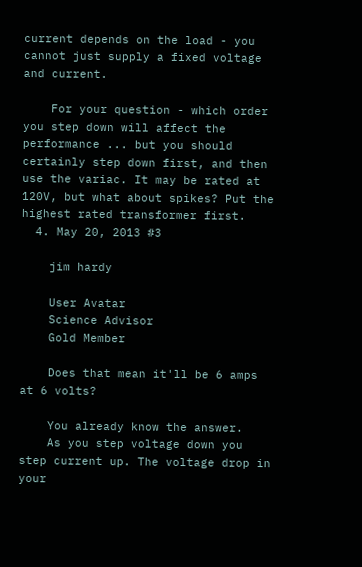current depends on the load - you cannot just supply a fixed voltage and current.

    For your question - which order you step down will affect the performance ... but you should certainly step down first, and then use the variac. It may be rated at 120V, but what about spikes? Put the highest rated transformer first.
  4. May 20, 2013 #3

    jim hardy

    User Avatar
    Science Advisor
    Gold Member

    Does that mean it'll be 6 amps at 6 volts?

    You already know the answer.
    As you step voltage down you step current up. The voltage drop in your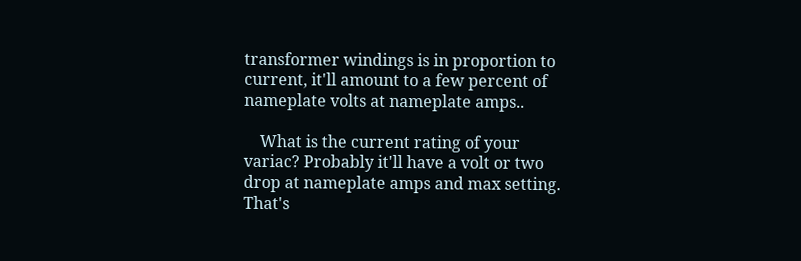transformer windings is in proportion to current, it'll amount to a few percent of nameplate volts at nameplate amps..

    What is the current rating of your variac? Probably it'll have a volt or two drop at nameplate amps and max setting. That's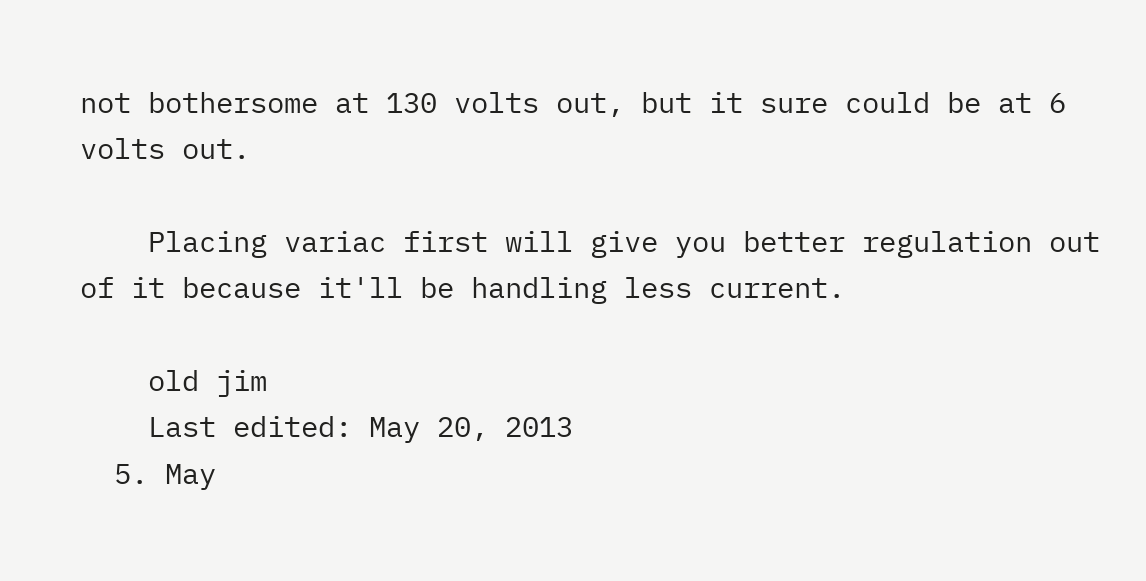not bothersome at 130 volts out, but it sure could be at 6 volts out.

    Placing variac first will give you better regulation out of it because it'll be handling less current.

    old jim
    Last edited: May 20, 2013
  5. May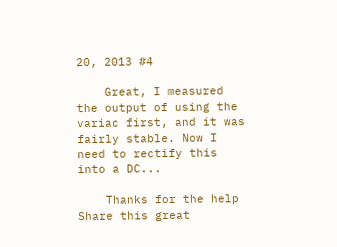20, 2013 #4

    Great, I measured the output of using the variac first, and it was fairly stable. Now I need to rectify this into a DC...

    Thanks for the help
Share this great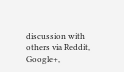discussion with others via Reddit, Google+,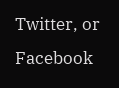Twitter, or Facebook